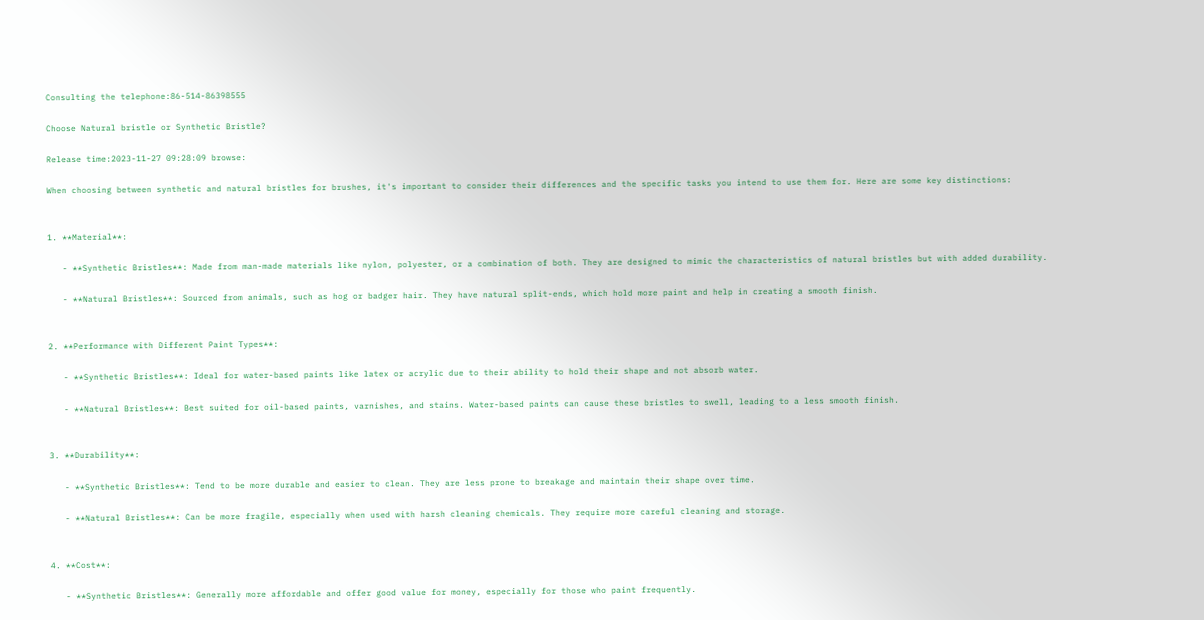Consulting the telephone:86-514-86398555

Choose Natural bristle or Synthetic Bristle?

Release time:2023-11-27 09:28:09 browse:

When choosing between synthetic and natural bristles for brushes, it's important to consider their differences and the specific tasks you intend to use them for. Here are some key distinctions:


1. **Material**:

   - **Synthetic Bristles**: Made from man-made materials like nylon, polyester, or a combination of both. They are designed to mimic the characteristics of natural bristles but with added durability.

   - **Natural Bristles**: Sourced from animals, such as hog or badger hair. They have natural split-ends, which hold more paint and help in creating a smooth finish.


2. **Performance with Different Paint Types**:

   - **Synthetic Bristles**: Ideal for water-based paints like latex or acrylic due to their ability to hold their shape and not absorb water.

   - **Natural Bristles**: Best suited for oil-based paints, varnishes, and stains. Water-based paints can cause these bristles to swell, leading to a less smooth finish.


3. **Durability**:

   - **Synthetic Bristles**: Tend to be more durable and easier to clean. They are less prone to breakage and maintain their shape over time.

   - **Natural Bristles**: Can be more fragile, especially when used with harsh cleaning chemicals. They require more careful cleaning and storage.


4. **Cost**:

   - **Synthetic Bristles**: Generally more affordable and offer good value for money, especially for those who paint frequently.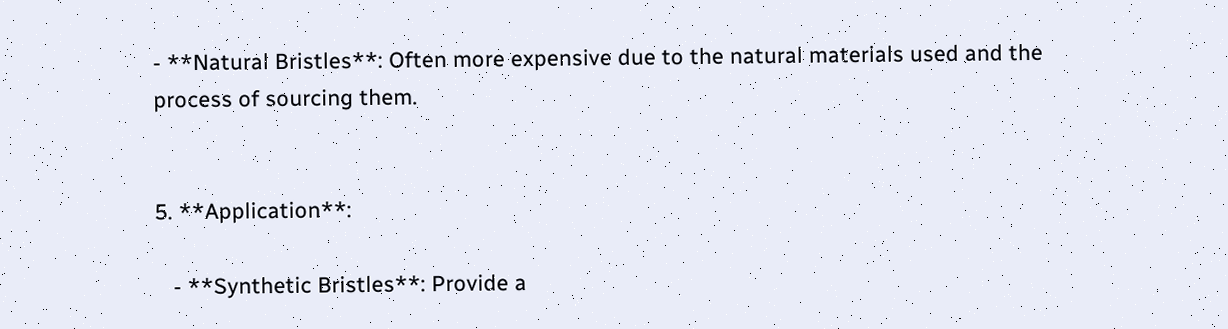- **Natural Bristles**: Often more expensive due to the natural materials used and the process of sourcing them.


5. **Application**:

   - **Synthetic Bristles**: Provide a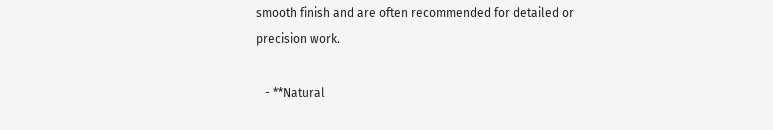smooth finish and are often recommended for detailed or precision work.

   - **Natural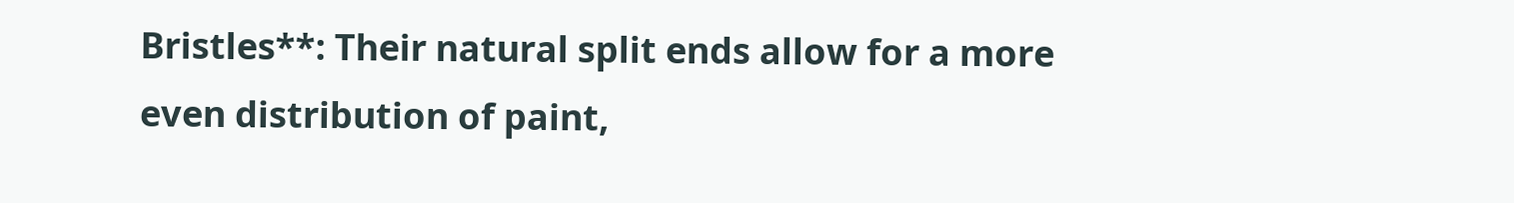Bristles**: Their natural split ends allow for a more even distribution of paint,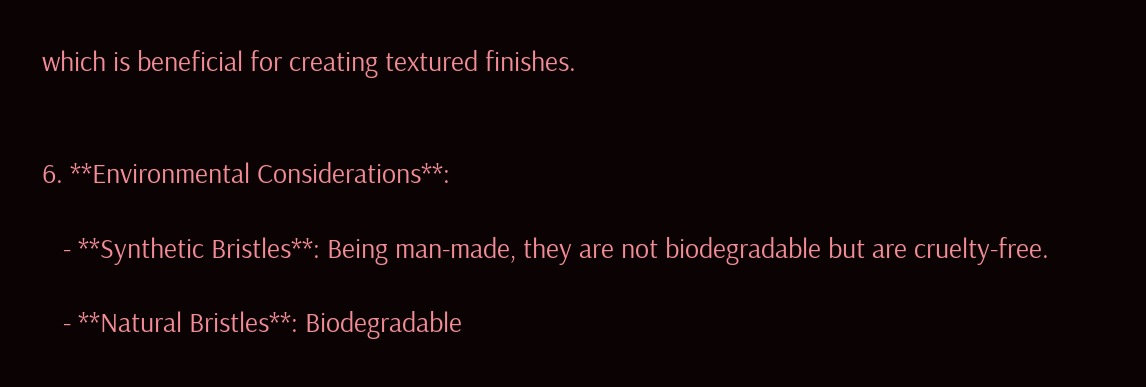which is beneficial for creating textured finishes.


6. **Environmental Considerations**:

   - **Synthetic Bristles**: Being man-made, they are not biodegradable but are cruelty-free.

   - **Natural Bristles**: Biodegradable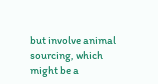but involve animal sourcing, which might be a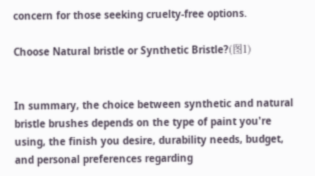concern for those seeking cruelty-free options.

Choose Natural bristle or Synthetic Bristle?(图1)


In summary, the choice between synthetic and natural bristle brushes depends on the type of paint you're using, the finish you desire, durability needs, budget, and personal preferences regarding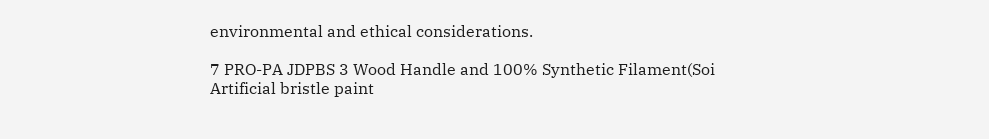environmental and ethical considerations.

7 PRO-PA JDPBS 3 Wood Handle and 100% Synthetic Filament(Soi
Artificial bristle paint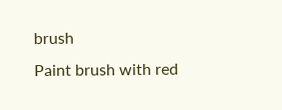brush
Paint brush with red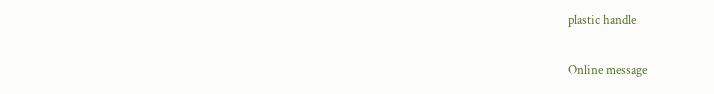plastic handle

Online message